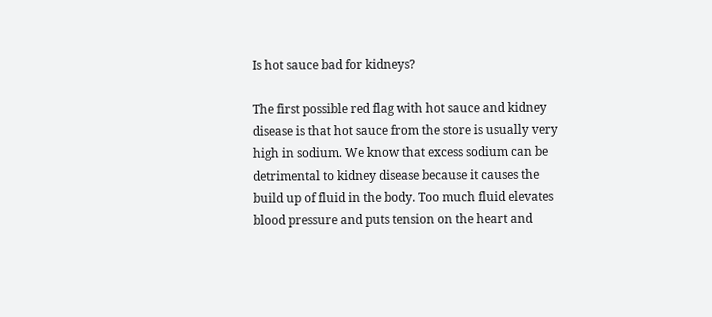Is hot sauce bad for kidneys?

The first possible red flag with hot sauce and kidney disease is that hot sauce from the store is usually very high in sodium. We know that excess sodium can be detrimental to kidney disease because it causes the build up of fluid in the body. Too much fluid elevates blood pressure and puts tension on the heart and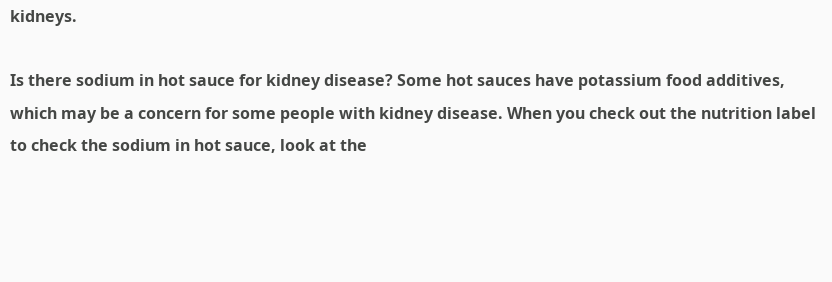kidneys.

Is there sodium in hot sauce for kidney disease? Some hot sauces have potassium food additives, which may be a concern for some people with kidney disease. When you check out the nutrition label to check the sodium in hot sauce, look at the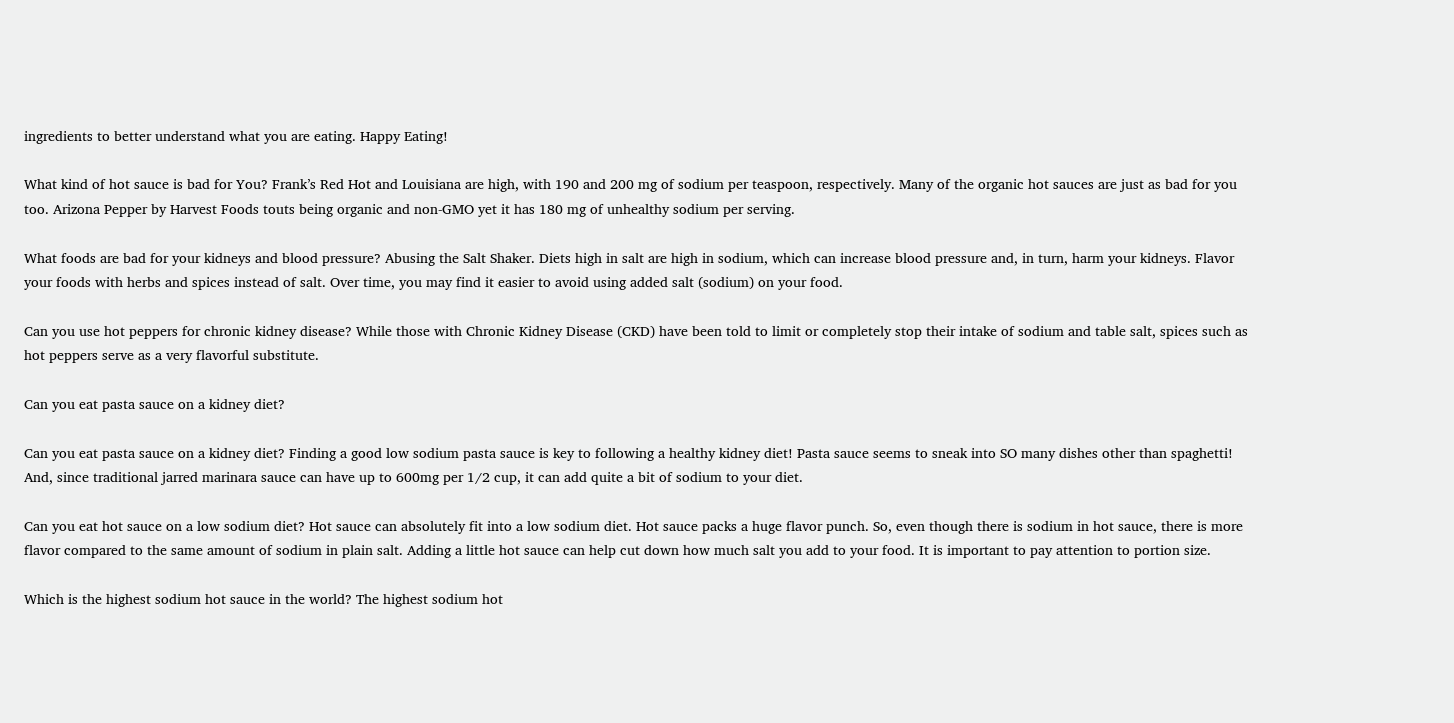ingredients to better understand what you are eating. Happy Eating!

What kind of hot sauce is bad for You? Frank’s Red Hot and Louisiana are high, with 190 and 200 mg of sodium per teaspoon, respectively. Many of the organic hot sauces are just as bad for you too. Arizona Pepper by Harvest Foods touts being organic and non-GMO yet it has 180 mg of unhealthy sodium per serving.

What foods are bad for your kidneys and blood pressure? Abusing the Salt Shaker. Diets high in salt are high in sodium, which can increase blood pressure and, in turn, harm your kidneys. Flavor your foods with herbs and spices instead of salt. Over time, you may find it easier to avoid using added salt (sodium) on your food.

Can you use hot peppers for chronic kidney disease? While those with Chronic Kidney Disease (CKD) have been told to limit or completely stop their intake of sodium and table salt, spices such as hot peppers serve as a very flavorful substitute.

Can you eat pasta sauce on a kidney diet?

Can you eat pasta sauce on a kidney diet? Finding a good low sodium pasta sauce is key to following a healthy kidney diet! Pasta sauce seems to sneak into SO many dishes other than spaghetti! And, since traditional jarred marinara sauce can have up to 600mg per 1/2 cup, it can add quite a bit of sodium to your diet.

Can you eat hot sauce on a low sodium diet? Hot sauce can absolutely fit into a low sodium diet. Hot sauce packs a huge flavor punch. So, even though there is sodium in hot sauce, there is more flavor compared to the same amount of sodium in plain salt. Adding a little hot sauce can help cut down how much salt you add to your food. It is important to pay attention to portion size.

Which is the highest sodium hot sauce in the world? The highest sodium hot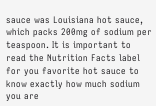sauce was Louisiana hot sauce, which packs 200mg of sodium per teaspoon. It is important to read the Nutrition Facts label for you favorite hot sauce to know exactly how much sodium you are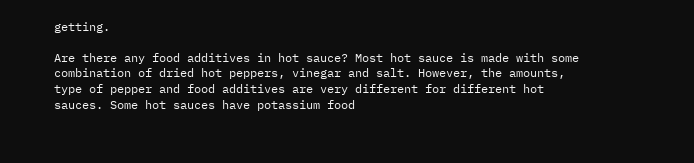getting.

Are there any food additives in hot sauce? Most hot sauce is made with some combination of dried hot peppers, vinegar and salt. However, the amounts, type of pepper and food additives are very different for different hot sauces. Some hot sauces have potassium food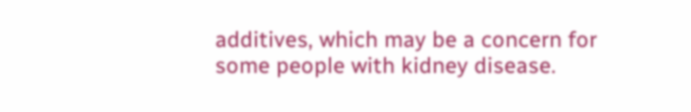additives, which may be a concern for some people with kidney disease.